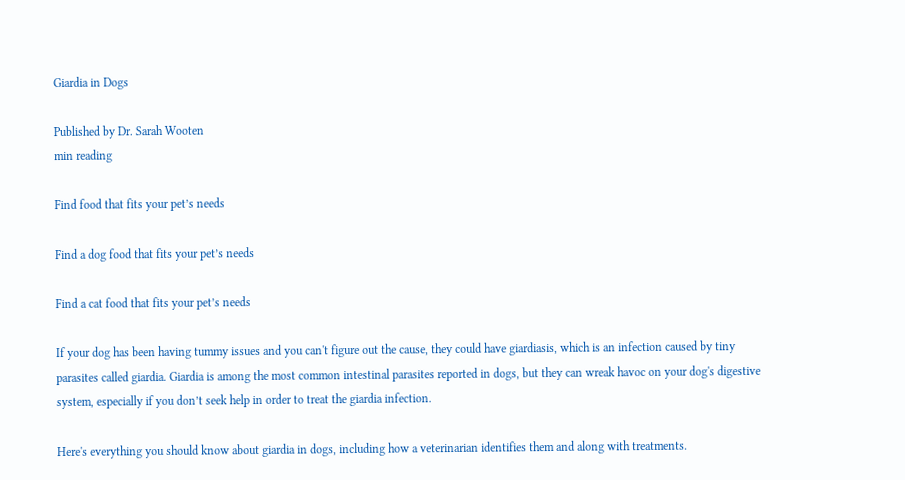Giardia in Dogs

Published by Dr. Sarah Wooten
min reading

Find food that fits your pet’s needs

Find a dog food that fits your pet’s needs

Find a cat food that fits your pet’s needs

If your dog has been having tummy issues and you can't figure out the cause, they could have giardiasis, which is an infection caused by tiny parasites called giardia. Giardia is among the most common intestinal parasites reported in dogs, but they can wreak havoc on your dog's digestive system, especially if you don’t seek help in order to treat the giardia infection.

Here's everything you should know about giardia in dogs, including how a veterinarian identifies them and along with treatments.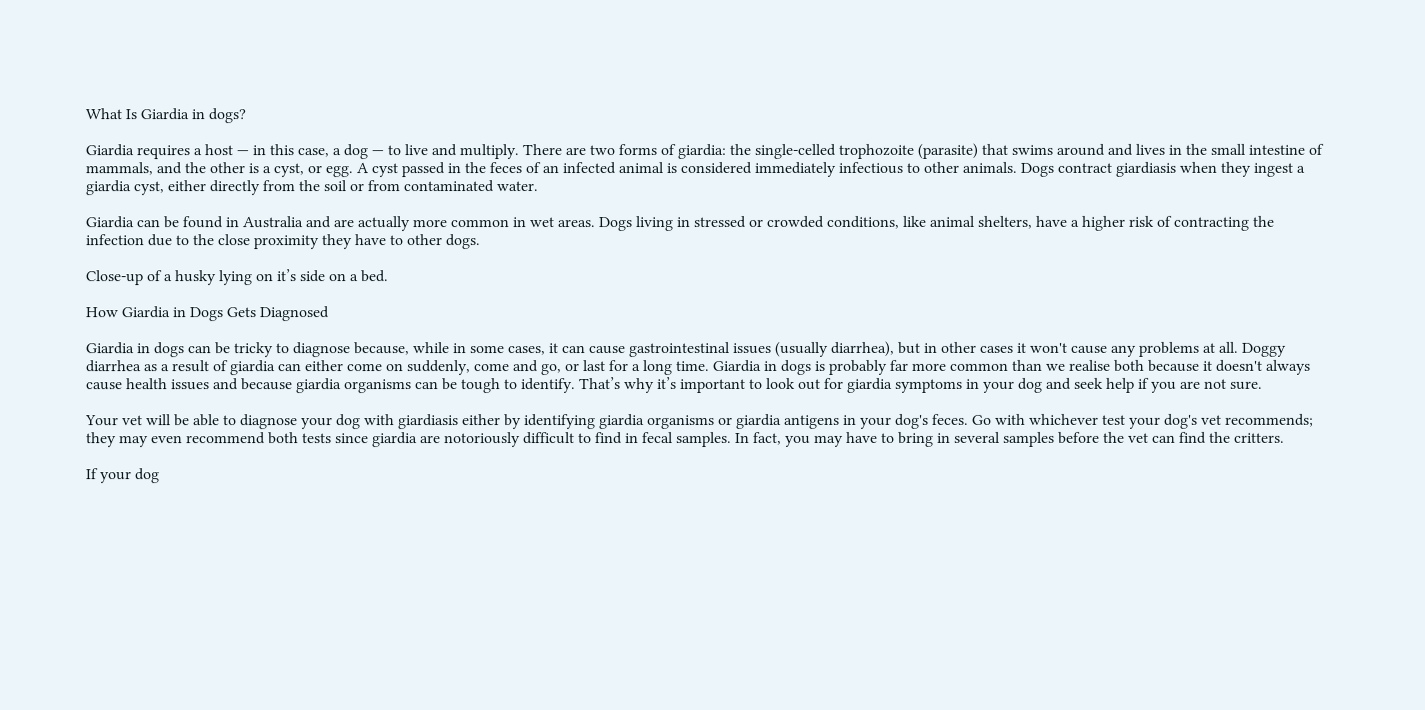What Is Giardia in dogs?

Giardia requires a host — in this case, a dog — to live and multiply. There are two forms of giardia: the single-celled trophozoite (parasite) that swims around and lives in the small intestine of mammals, and the other is a cyst, or egg. A cyst passed in the feces of an infected animal is considered immediately infectious to other animals. Dogs contract giardiasis when they ingest a giardia cyst, either directly from the soil or from contaminated water.

Giardia can be found in Australia and are actually more common in wet areas. Dogs living in stressed or crowded conditions, like animal shelters, have a higher risk of contracting the infection due to the close proximity they have to other dogs.

Close-up of a husky lying on it’s side on a bed.

How Giardia in Dogs Gets Diagnosed

Giardia in dogs can be tricky to diagnose because, while in some cases, it can cause gastrointestinal issues (usually diarrhea), but in other cases it won't cause any problems at all. Doggy diarrhea as a result of giardia can either come on suddenly, come and go, or last for a long time. Giardia in dogs is probably far more common than we realise both because it doesn't always cause health issues and because giardia organisms can be tough to identify. That’s why it’s important to look out for giardia symptoms in your dog and seek help if you are not sure.

Your vet will be able to diagnose your dog with giardiasis either by identifying giardia organisms or giardia antigens in your dog's feces. Go with whichever test your dog's vet recommends; they may even recommend both tests since giardia are notoriously difficult to find in fecal samples. In fact, you may have to bring in several samples before the vet can find the critters.

If your dog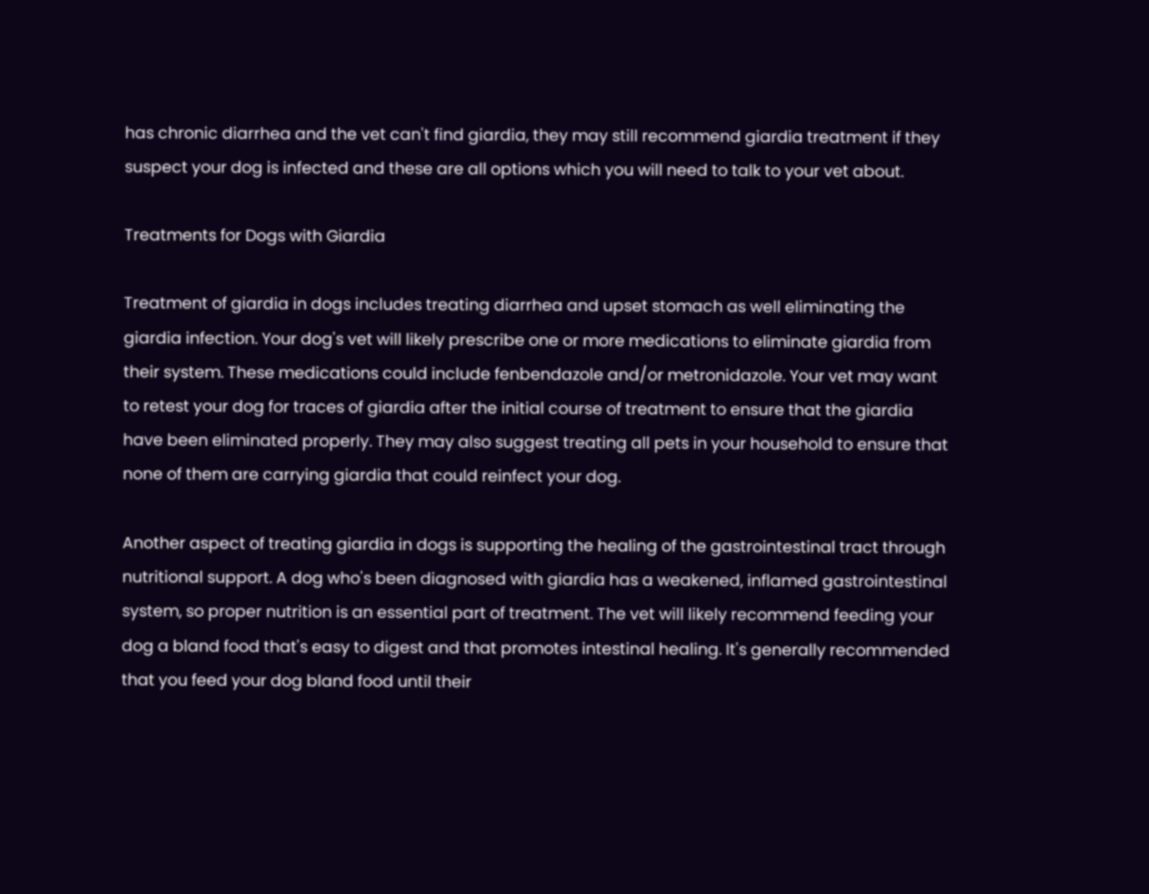has chronic diarrhea and the vet can't find giardia, they may still recommend giardia treatment if they suspect your dog is infected and these are all options which you will need to talk to your vet about.

Treatments for Dogs with Giardia

Treatment of giardia in dogs includes treating diarrhea and upset stomach as well eliminating the giardia infection. Your dog's vet will likely prescribe one or more medications to eliminate giardia from their system. These medications could include fenbendazole and/or metronidazole. Your vet may want to retest your dog for traces of giardia after the initial course of treatment to ensure that the giardia have been eliminated properly. They may also suggest treating all pets in your household to ensure that none of them are carrying giardia that could reinfect your dog.

Another aspect of treating giardia in dogs is supporting the healing of the gastrointestinal tract through nutritional support. A dog who's been diagnosed with giardia has a weakened, inflamed gastrointestinal system, so proper nutrition is an essential part of treatment. The vet will likely recommend feeding your dog a bland food that's easy to digest and that promotes intestinal healing. It's generally recommended that you feed your dog bland food until their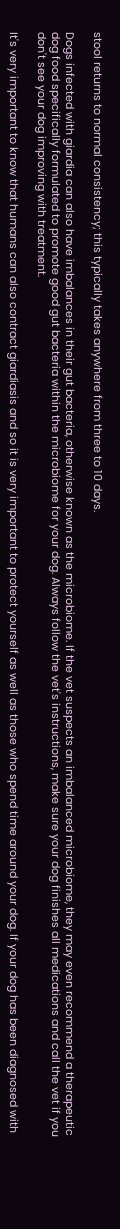stool returns to normal consistency; this typically takes anywhere from three to 10 days.

Dogs infected with giardia can also have imbalances in their gut bacteria, otherwise known as the microbiome. If the vet suspects an imbalanced microbiome, they may even recommend a therapeutic dog food specifically formulated to promote good gut bacteria within the microbiome for your dog. Always follow the vet's instructions, make sure your dog finishes all medications and call the vet if you don't see your dog improving with treatment.

It's very important to know that humans can also contract giardiasis and so it is very important to protect yourself as well as those who spend time around your dog. If your dog has been diagnosed with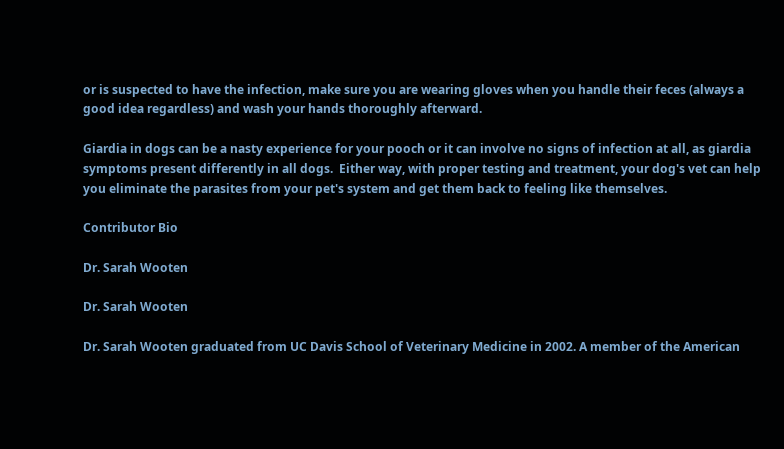or is suspected to have the infection, make sure you are wearing gloves when you handle their feces (always a good idea regardless) and wash your hands thoroughly afterward.

Giardia in dogs can be a nasty experience for your pooch or it can involve no signs of infection at all, as giardia symptoms present differently in all dogs.  Either way, with proper testing and treatment, your dog's vet can help you eliminate the parasites from your pet's system and get them back to feeling like themselves.

Contributor Bio

Dr. Sarah Wooten

Dr. Sarah Wooten

Dr. Sarah Wooten graduated from UC Davis School of Veterinary Medicine in 2002. A member of the American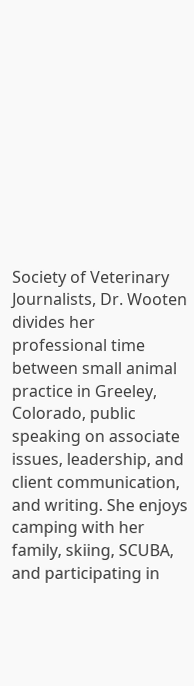Society of Veterinary Journalists, Dr. Wooten divides her professional time between small animal practice in Greeley, Colorado, public speaking on associate issues, leadership, and client communication, and writing. She enjoys camping with her family, skiing, SCUBA, and participating in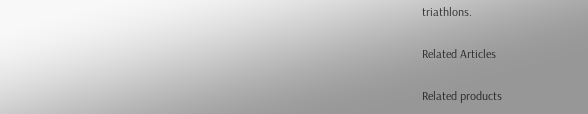triathlons.

Related Articles

Related products